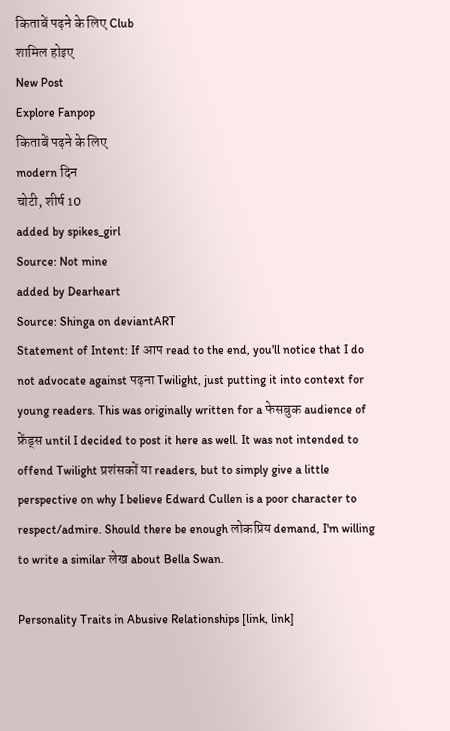किताबें पढ़ने के लिए Club
शामिल होइए
New Post
Explore Fanpop
किताबें पढ़ने के लिए
modern दिन
चोटी, शीर्ष 10
added by spikes_girl
Source: Not mine
added by Dearheart
Source: Shinga on deviantART
Statement of Intent: If आप read to the end, you'll notice that I do not advocate against पढ़ना Twilight, just putting it into context for young readers. This was originally written for a फेसबुक audience of फ्रेंड्स until I decided to post it here as well. It was not intended to offend Twilight प्रशंसकों या readers, but to simply give a little perspective on why I believe Edward Cullen is a poor character to respect/admire. Should there be enough लोकप्रिय demand, I'm willing to write a similar लेख about Bella Swan.

Personality Traits in Abusive Relationships [link, link]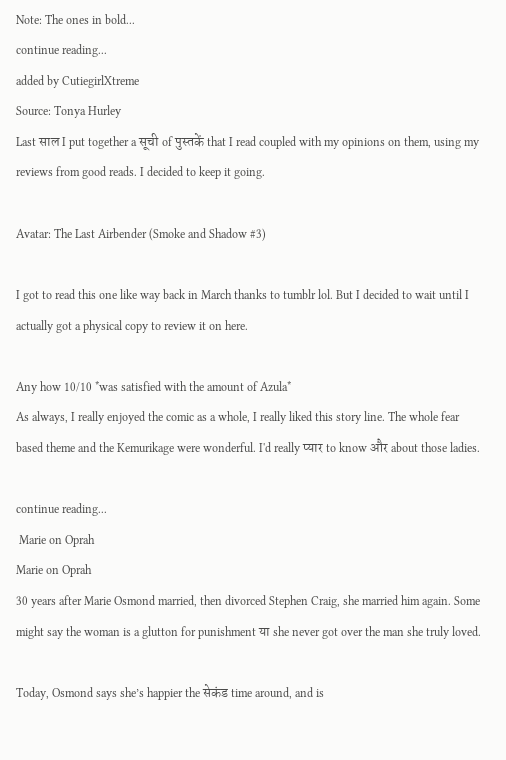Note: The ones in bold...
continue reading...
added by CutiegirlXtreme
Source: Tonya Hurley
Last साल I put together a सूची of पुस्तकें that I read coupled with my opinions on them, using my reviews from good reads. I decided to keep it going.

Avatar: The Last Airbender (Smoke and Shadow #3)

I got to read this one like way back in March thanks to tumblr lol. But I decided to wait until I actually got a physical copy to review it on here.

Any how 10/10 *was satisfied with the amount of Azula*
As always, I really enjoyed the comic as a whole, I really liked this story line. The whole fear based theme and the Kemurikage were wonderful. I'd really प्यार to know और about those ladies.

continue reading...
 Marie on Oprah
Marie on Oprah
30 years after Marie Osmond married, then divorced Stephen Craig, she married him again. Some might say the woman is a glutton for punishment या she never got over the man she truly loved.

Today, Osmond says she’s happier the सेकंड time around, and is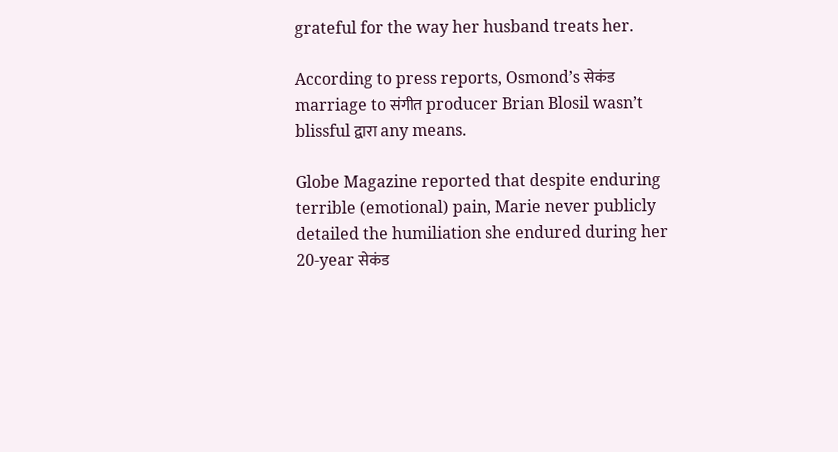grateful for the way her husband treats her.

According to press reports, Osmond’s सेकंड marriage to संगीत producer Brian Blosil wasn’t blissful द्वारा any means.

Globe Magazine reported that despite enduring terrible (emotional) pain, Marie never publicly detailed the humiliation she endured during her 20-year सेकंड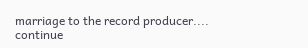marriage to the record producer....
continue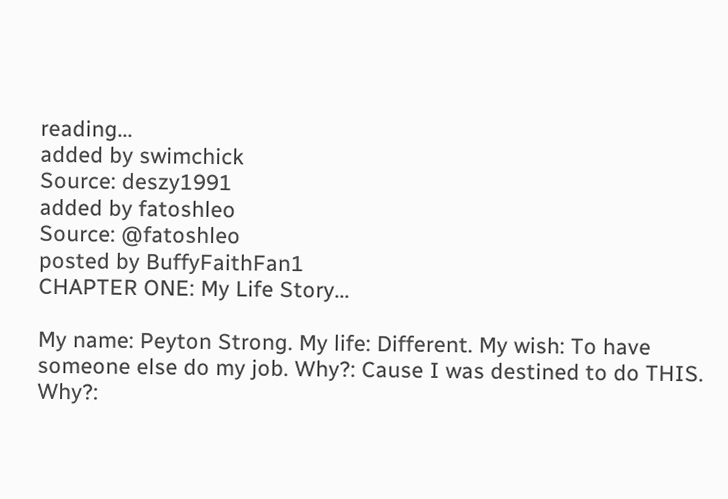reading...
added by swimchick
Source: deszy1991
added by fatoshleo
Source: @fatoshleo
posted by BuffyFaithFan1
CHAPTER ONE: My Life Story...

My name: Peyton Strong. My life: Different. My wish: To have someone else do my job. Why?: Cause I was destined to do THIS. Why?: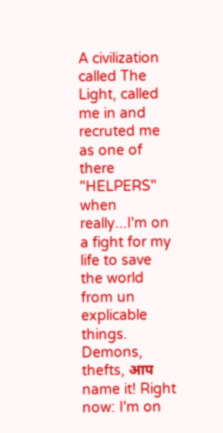A civilization called The Light, called me in and recruted me as one of there "HELPERS" when really...I'm on a fight for my life to save the world from un explicable things. Demons, thefts, आप name it! Right now: I'm on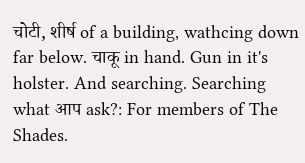चोटी, शीर्ष of a building, wathcing down far below. चाकू in hand. Gun in it's holster. And searching. Searching what आप ask?: For members of The Shades.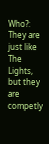Who?: They are just like The Lights, but they are competly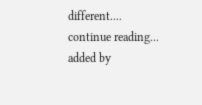different....
continue reading...
added by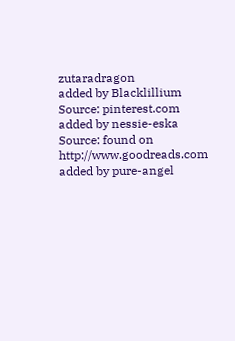zutaradragon
added by Blacklillium
Source: pinterest.com
added by nessie-eska
Source: found on http://www.goodreads.com
added by pure-angel